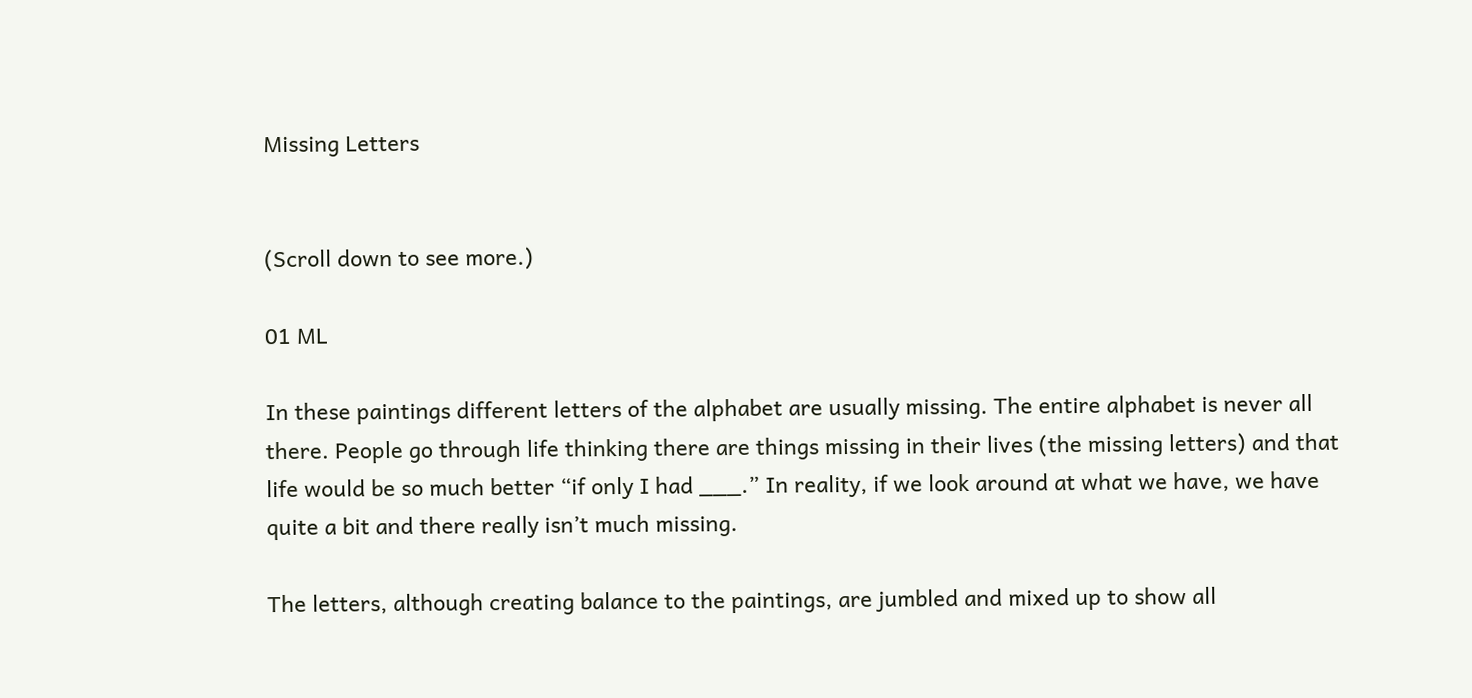Missing Letters


(Scroll down to see more.)

01 ML

In these paintings different letters of the alphabet are usually missing. The entire alphabet is never all there. People go through life thinking there are things missing in their lives (the missing letters) and that life would be so much better “if only I had ___.” In reality, if we look around at what we have, we have quite a bit and there really isn’t much missing.

The letters, although creating balance to the paintings, are jumbled and mixed up to show all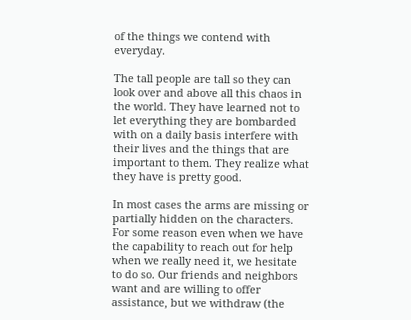of the things we contend with everyday.

The tall people are tall so they can look over and above all this chaos in the world. They have learned not to let everything they are bombarded with on a daily basis interfere with their lives and the things that are important to them. They realize what they have is pretty good.

In most cases the arms are missing or partially hidden on the characters. For some reason even when we have the capability to reach out for help when we really need it, we hesitate to do so. Our friends and neighbors want and are willing to offer assistance, but we withdraw (the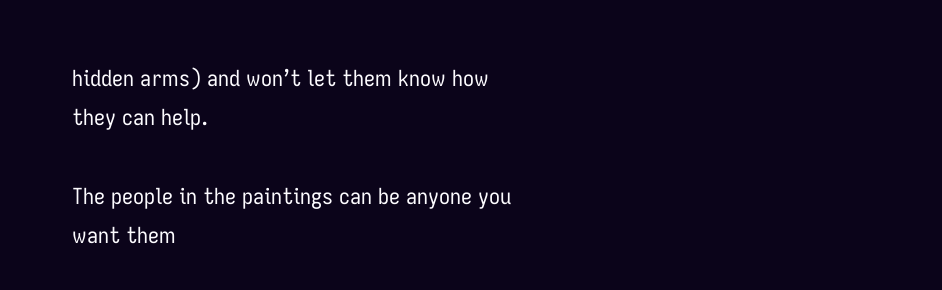hidden arms) and won’t let them know how they can help.

The people in the paintings can be anyone you want them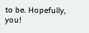to be. Hopefully, you!